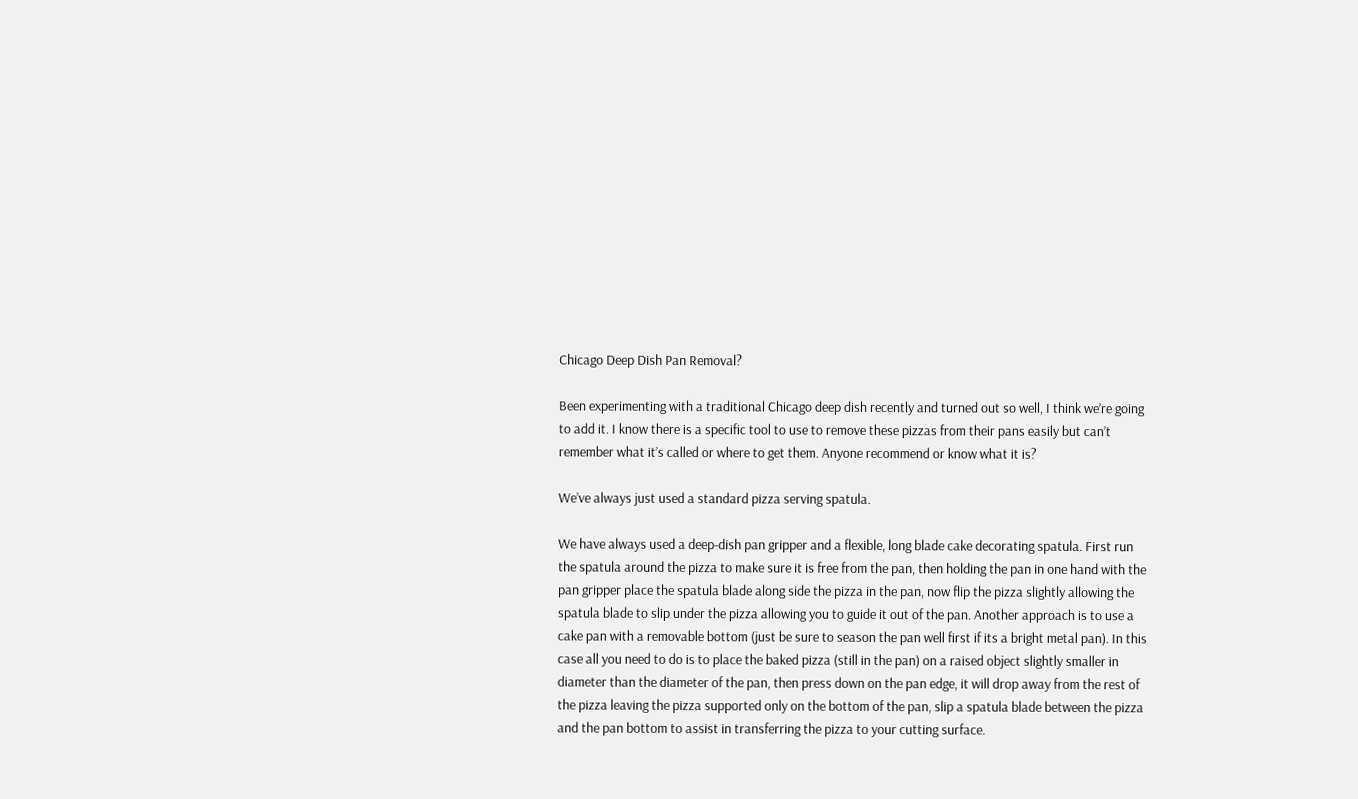Chicago Deep Dish Pan Removal?

Been experimenting with a traditional Chicago deep dish recently and turned out so well, I think we’re going to add it. I know there is a specific tool to use to remove these pizzas from their pans easily but can’t remember what it’s called or where to get them. Anyone recommend or know what it is?

We’ve always just used a standard pizza serving spatula.

We have always used a deep-dish pan gripper and a flexible, long blade cake decorating spatula. First run the spatula around the pizza to make sure it is free from the pan, then holding the pan in one hand with the pan gripper place the spatula blade along side the pizza in the pan, now flip the pizza slightly allowing the spatula blade to slip under the pizza allowing you to guide it out of the pan. Another approach is to use a cake pan with a removable bottom (just be sure to season the pan well first if its a bright metal pan). In this case all you need to do is to place the baked pizza (still in the pan) on a raised object slightly smaller in diameter than the diameter of the pan, then press down on the pan edge, it will drop away from the rest of the pizza leaving the pizza supported only on the bottom of the pan, slip a spatula blade between the pizza and the pan bottom to assist in transferring the pizza to your cutting surface.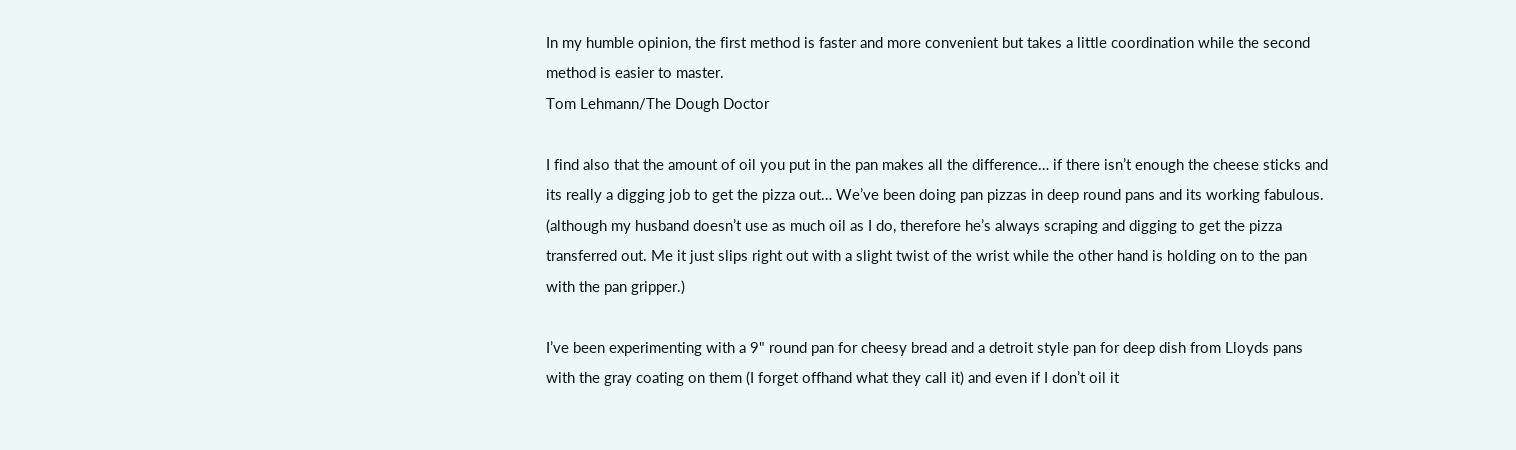In my humble opinion, the first method is faster and more convenient but takes a little coordination while the second method is easier to master.
Tom Lehmann/The Dough Doctor

I find also that the amount of oil you put in the pan makes all the difference… if there isn’t enough the cheese sticks and its really a digging job to get the pizza out… We’ve been doing pan pizzas in deep round pans and its working fabulous. (although my husband doesn’t use as much oil as I do, therefore he’s always scraping and digging to get the pizza transferred out. Me it just slips right out with a slight twist of the wrist while the other hand is holding on to the pan with the pan gripper.)

I’ve been experimenting with a 9" round pan for cheesy bread and a detroit style pan for deep dish from Lloyds pans with the gray coating on them (I forget offhand what they call it) and even if I don’t oil it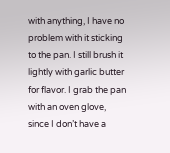with anything, I have no problem with it sticking to the pan. I still brush it lightly with garlic butter for flavor. I grab the pan with an oven glove, since I don’t have a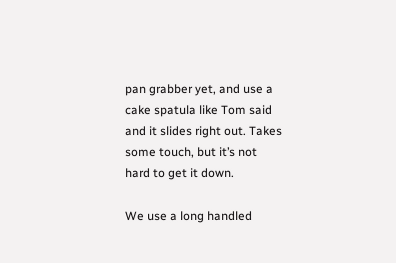pan grabber yet, and use a cake spatula like Tom said and it slides right out. Takes some touch, but it’s not hard to get it down.

We use a long handled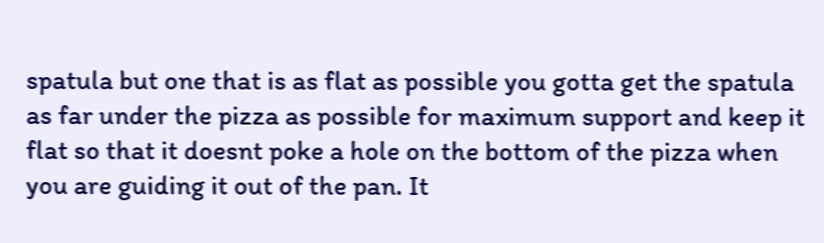spatula but one that is as flat as possible you gotta get the spatula as far under the pizza as possible for maximum support and keep it flat so that it doesnt poke a hole on the bottom of the pizza when you are guiding it out of the pan. It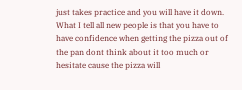just takes practice and you will have it down. What I tell all new people is that you have to have confidence when getting the pizza out of the pan dont think about it too much or hesitate cause the pizza will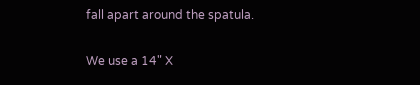fall apart around the spatula.

We use a 14" X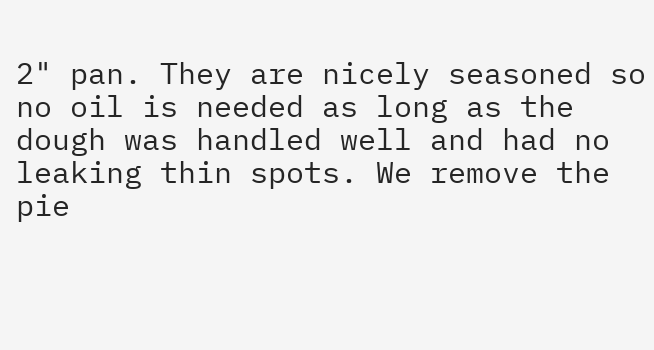2" pan. They are nicely seasoned so no oil is needed as long as the dough was handled well and had no leaking thin spots. We remove the pie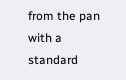from the pan with a standard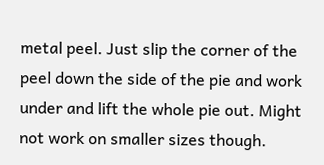metal peel. Just slip the corner of the peel down the side of the pie and work under and lift the whole pie out. Might not work on smaller sizes though.